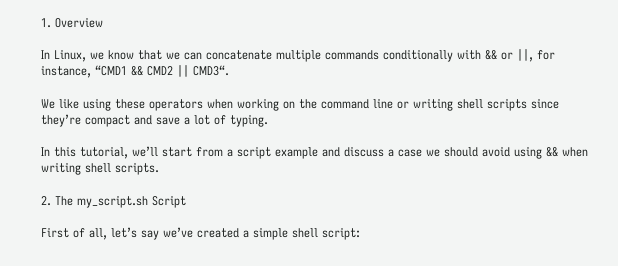1. Overview

In Linux, we know that we can concatenate multiple commands conditionally with && or ||, for instance, “CMD1 && CMD2 || CMD3“.

We like using these operators when working on the command line or writing shell scripts since they’re compact and save a lot of typing.

In this tutorial, we’ll start from a script example and discuss a case we should avoid using && when writing shell scripts.

2. The my_script.sh Script

First of all, let’s say we’ve created a simple shell script: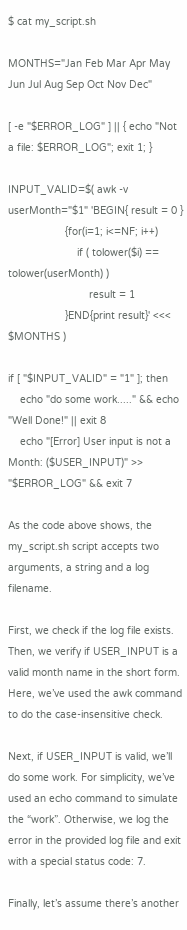$ cat my_script.sh

MONTHS="Jan Feb Mar Apr May Jun Jul Aug Sep Oct Nov Dec"

[ -e "$ERROR_LOG" ] || { echo "Not a file: $ERROR_LOG"; exit 1; }

INPUT_VALID=$( awk -v userMonth="$1" 'BEGIN{ result = 0 }
                   {for(i=1; i<=NF; i++)
                       if ( tolower($i) == tolower(userMonth) )
                           result = 1
                   }END{print result}' <<< $MONTHS )

if [ "$INPUT_VALID" = "1" ]; then
    echo "do some work....." && echo "Well Done!" || exit 8
    echo "[Error] User input is not a Month: ($USER_INPUT)" >> "$ERROR_LOG" && exit 7

As the code above shows, the my_script.sh script accepts two arguments, a string and a log filename.

First, we check if the log file exists. Then, we verify if USER_INPUT is a valid month name in the short form. Here, we’ve used the awk command to do the case-insensitive check.

Next, if USER_INPUT is valid, we’ll do some work. For simplicity, we’ve used an echo command to simulate the “work”. Otherwise, we log the error in the provided log file and exit with a special status code: 7.

Finally, let’s assume there’s another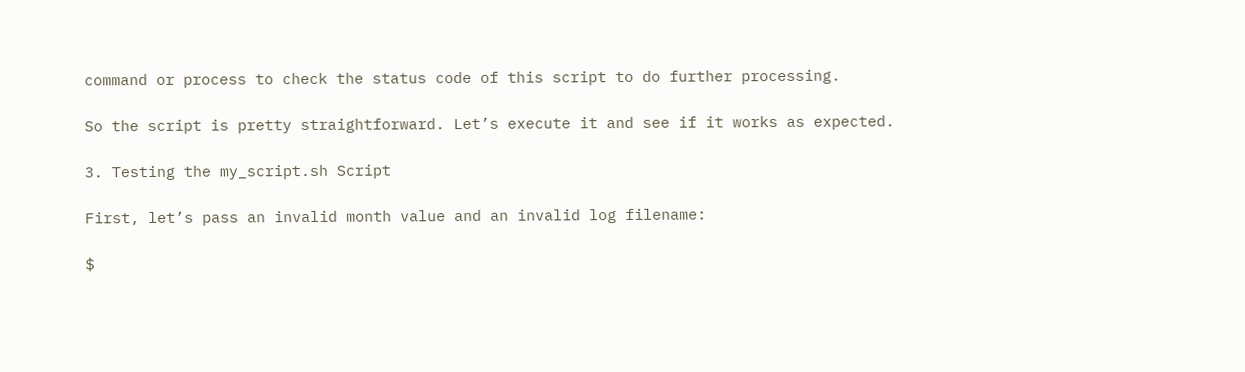command or process to check the status code of this script to do further processing.

So the script is pretty straightforward. Let’s execute it and see if it works as expected.

3. Testing the my_script.sh Script

First, let’s pass an invalid month value and an invalid log filename:

$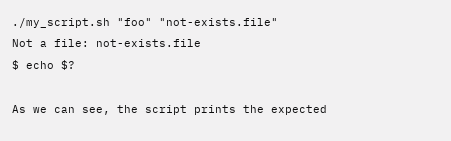./my_script.sh "foo" "not-exists.file"
Not a file: not-exists.file
$ echo $?

As we can see, the script prints the expected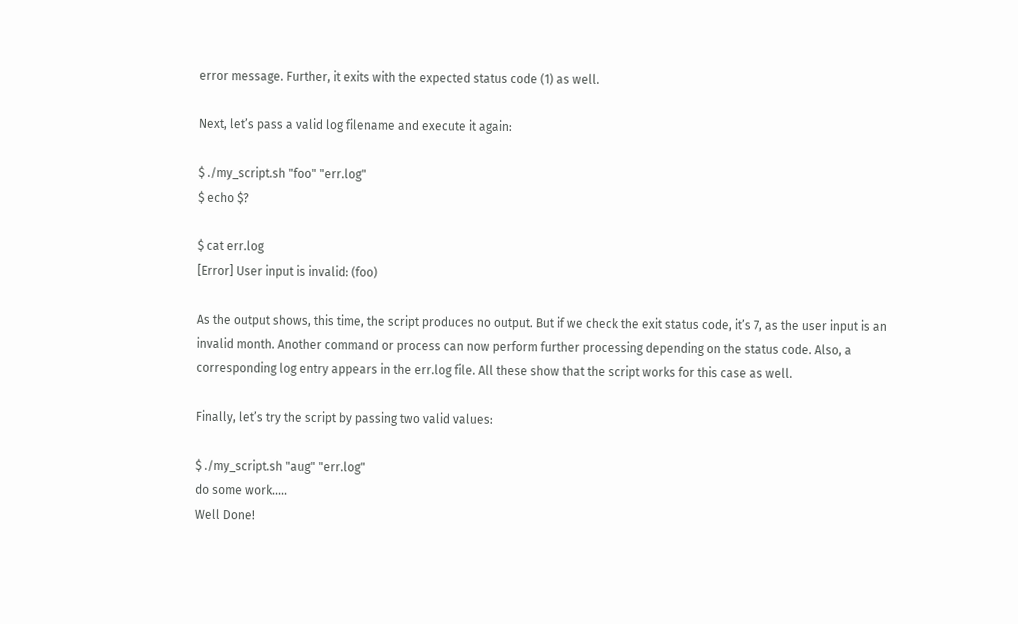error message. Further, it exits with the expected status code (1) as well.

Next, let’s pass a valid log filename and execute it again:

$ ./my_script.sh "foo" "err.log"
$ echo $?

$ cat err.log
[Error] User input is invalid: (foo)

As the output shows, this time, the script produces no output. But if we check the exit status code, it’s 7, as the user input is an invalid month. Another command or process can now perform further processing depending on the status code. Also, a corresponding log entry appears in the err.log file. All these show that the script works for this case as well.

Finally, let’s try the script by passing two valid values:

$ ./my_script.sh "aug" "err.log"
do some work.....
Well Done!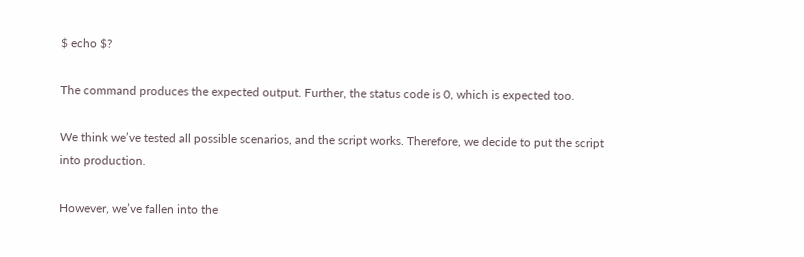$ echo $?

The command produces the expected output. Further, the status code is 0, which is expected too.

We think we’ve tested all possible scenarios, and the script works. Therefore, we decide to put the script into production.

However, we’ve fallen into the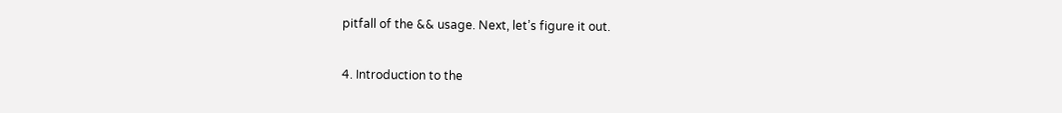pitfall of the && usage. Next, let’s figure it out.

4. Introduction to the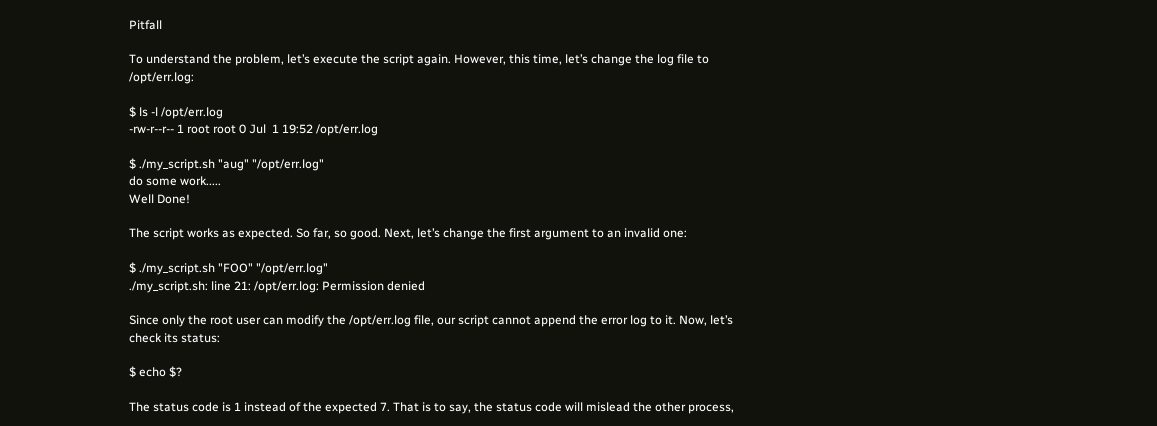Pitfall

To understand the problem, let’s execute the script again. However, this time, let’s change the log file to /opt/err.log:

$ ls -l /opt/err.log
-rw-r--r-- 1 root root 0 Jul  1 19:52 /opt/err.log

$ ./my_script.sh "aug" "/opt/err.log"
do some work.....
Well Done!

The script works as expected. So far, so good. Next, let’s change the first argument to an invalid one:

$ ./my_script.sh "FOO" "/opt/err.log"
./my_script.sh: line 21: /opt/err.log: Permission denied

Since only the root user can modify the /opt/err.log file, our script cannot append the error log to it. Now, let’s check its status:

$ echo $?

The status code is 1 instead of the expected 7. That is to say, the status code will mislead the other process,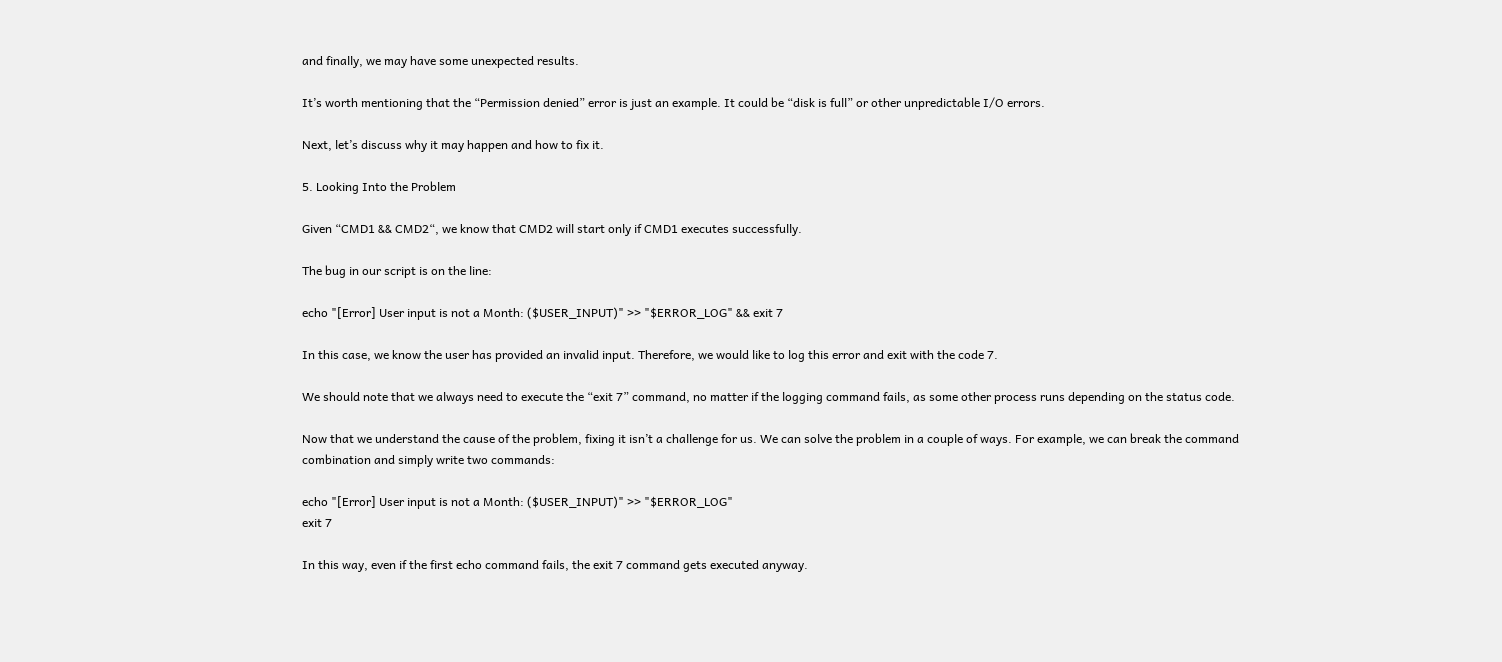and finally, we may have some unexpected results.

It’s worth mentioning that the “Permission denied” error is just an example. It could be “disk is full” or other unpredictable I/O errors.

Next, let’s discuss why it may happen and how to fix it.

5. Looking Into the Problem

Given “CMD1 && CMD2“, we know that CMD2 will start only if CMD1 executes successfully.

The bug in our script is on the line:

echo "[Error] User input is not a Month: ($USER_INPUT)" >> "$ERROR_LOG" && exit 7

In this case, we know the user has provided an invalid input. Therefore, we would like to log this error and exit with the code 7.

We should note that we always need to execute the “exit 7” command, no matter if the logging command fails, as some other process runs depending on the status code.

Now that we understand the cause of the problem, fixing it isn’t a challenge for us. We can solve the problem in a couple of ways. For example, we can break the command combination and simply write two commands:

echo "[Error] User input is not a Month: ($USER_INPUT)" >> "$ERROR_LOG"
exit 7

In this way, even if the first echo command fails, the exit 7 command gets executed anyway.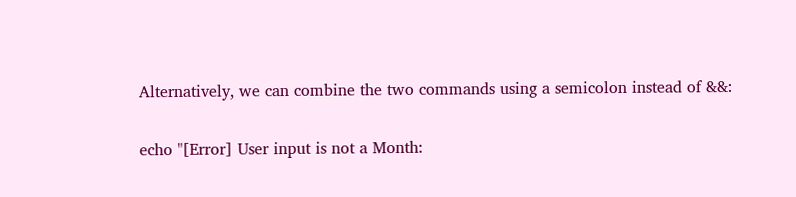Alternatively, we can combine the two commands using a semicolon instead of &&:

echo "[Error] User input is not a Month: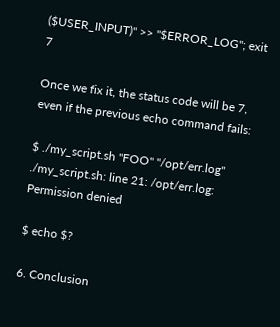($USER_INPUT)" >> "$ERROR_LOG"; exit 7

Once we fix it, the status code will be 7, even if the previous echo command fails:

$ ./my_script.sh "FOO" "/opt/err.log"
./my_script.sh: line 21: /opt/err.log: Permission denied

$ echo $?

6. Conclusion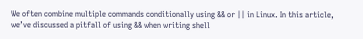We often combine multiple commands conditionally using && or || in Linux. In this article, we’ve discussed a pitfall of using && when writing shell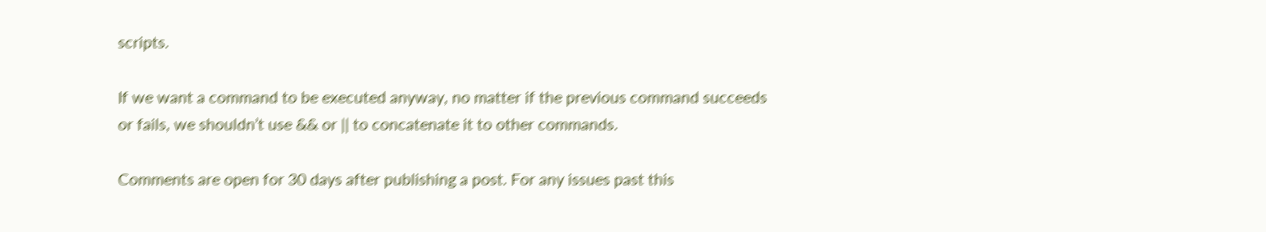scripts.

If we want a command to be executed anyway, no matter if the previous command succeeds or fails, we shouldn’t use && or || to concatenate it to other commands.

Comments are open for 30 days after publishing a post. For any issues past this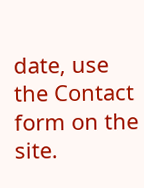date, use the Contact form on the site.